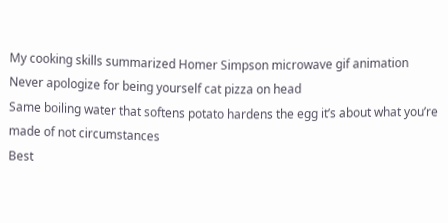My cooking skills summarized Homer Simpson microwave gif animation
Never apologize for being yourself cat pizza on head
Same boiling water that softens potato hardens the egg it’s about what you’re made of not circumstances
Best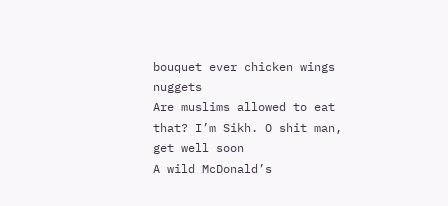bouquet ever chicken wings nuggets
Are muslims allowed to eat that? I’m Sikh. O shit man, get well soon
A wild McDonald’s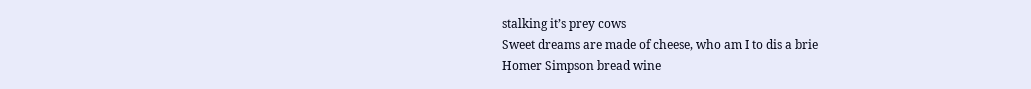stalking it’s prey cows
Sweet dreams are made of cheese, who am I to dis a brie
Homer Simpson bread wine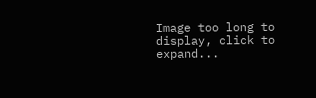Image too long to display, click to expand...